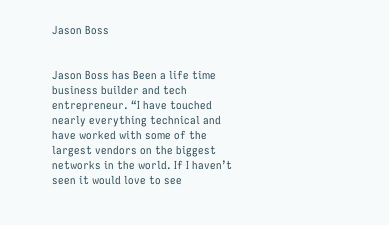Jason Boss


Jason Boss has Been a life time business builder and tech entrepreneur. “I have touched nearly everything technical and have worked with some of the largest vendors on the biggest networks in the world. If I haven’t seen it would love to see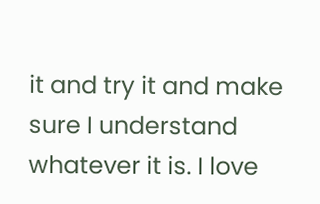it and try it and make sure I understand whatever it is. I love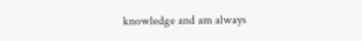knowledge and am always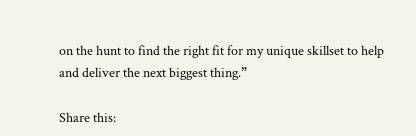on the hunt to find the right fit for my unique skillset to help and deliver the next biggest thing.”

Share this: